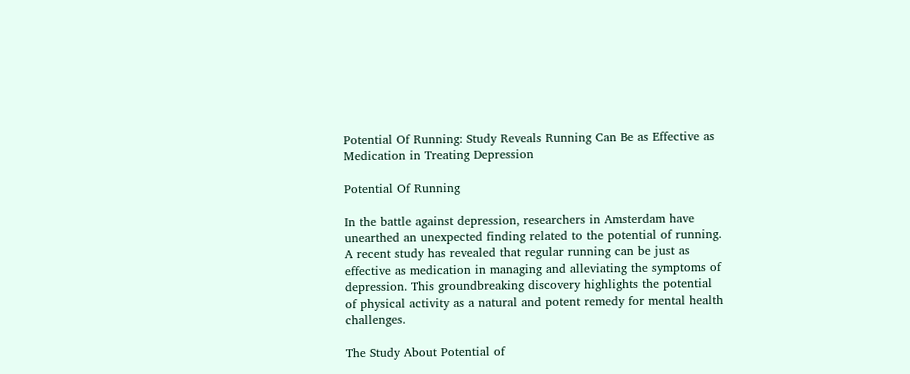Potential Of Running: Study Reveals Running Can Be as Effective as Medication in Treating Depression

Potential Of Running

In the battle against depression, researchers in Amsterdam have unearthed an unexpected finding related to the potential of running. A recent study has revealed that regular running can be just as effective as medication in managing and alleviating the symptoms of depression. This groundbreaking discovery highlights the potential of physical activity as a natural and potent remedy for mental health challenges.

The Study About Potential of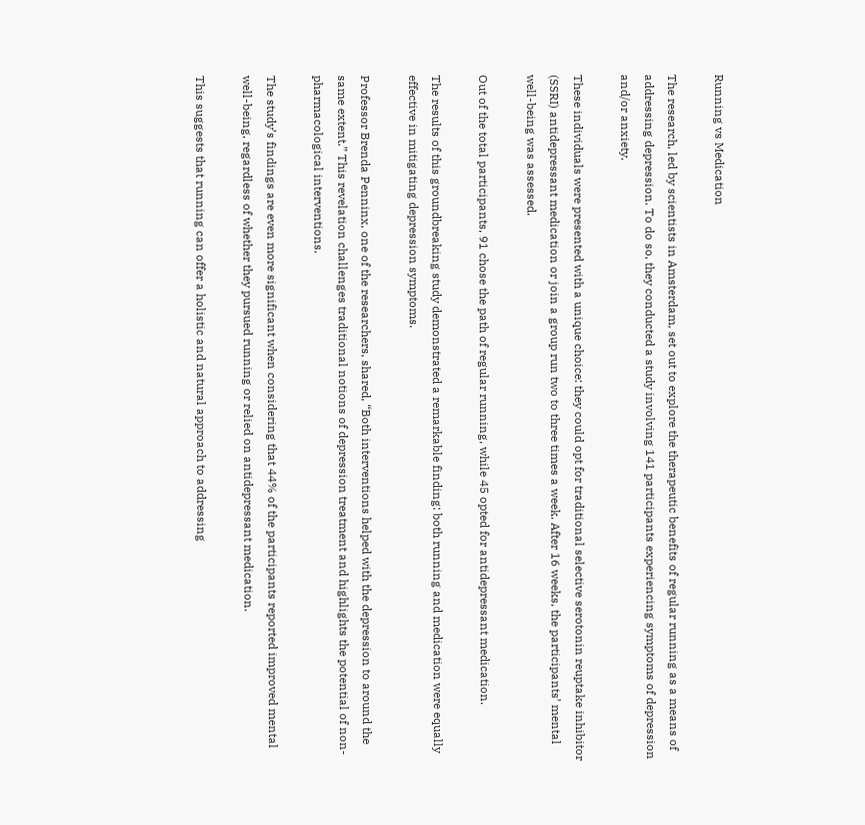Running vs Medication

The research, led by scientists in Amsterdam, set out to explore the therapeutic benefits of regular running as a means of addressing depression. To do so, they conducted a study involving 141 participants experiencing symptoms of depression and/or anxiety.

These individuals were presented with a unique choice: they could opt for traditional selective serotonin reuptake inhibitor (SSRI) antidepressant medication or join a group run two to three times a week. After 16 weeks, the participants’ mental well-being was assessed.

Out of the total participants, 91 chose the path of regular running, while 45 opted for antidepressant medication.

The results of this groundbreaking study demonstrated a remarkable finding: both running and medication were equally effective in mitigating depression symptoms.

Professor Brenda Penninx, one of the researchers, shared, “Both interventions helped with the depression to around the same extent.” This revelation challenges traditional notions of depression treatment and highlights the potential of non-pharmacological interventions.

The study’s findings are even more significant when considering that 44% of the participants reported improved mental well-being, regardless of whether they pursued running or relied on antidepressant medication.

This suggests that running can offer a holistic and natural approach to addressing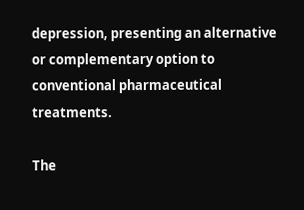depression, presenting an alternative or complementary option to conventional pharmaceutical treatments.

The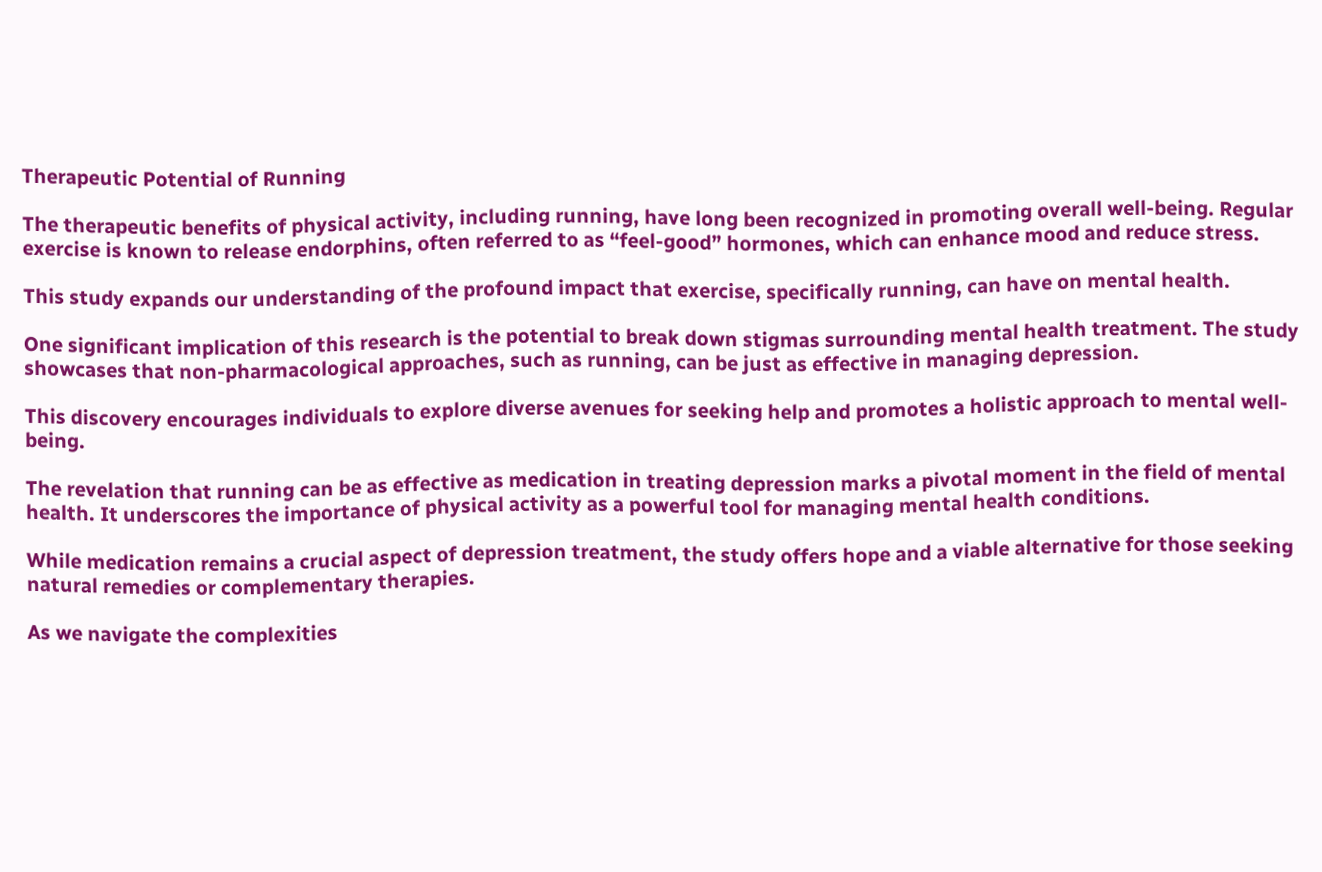Therapeutic Potential of Running

The therapeutic benefits of physical activity, including running, have long been recognized in promoting overall well-being. Regular exercise is known to release endorphins, often referred to as “feel-good” hormones, which can enhance mood and reduce stress.

This study expands our understanding of the profound impact that exercise, specifically running, can have on mental health.

One significant implication of this research is the potential to break down stigmas surrounding mental health treatment. The study showcases that non-pharmacological approaches, such as running, can be just as effective in managing depression.

This discovery encourages individuals to explore diverse avenues for seeking help and promotes a holistic approach to mental well-being.

The revelation that running can be as effective as medication in treating depression marks a pivotal moment in the field of mental health. It underscores the importance of physical activity as a powerful tool for managing mental health conditions.

While medication remains a crucial aspect of depression treatment, the study offers hope and a viable alternative for those seeking natural remedies or complementary therapies.

As we navigate the complexities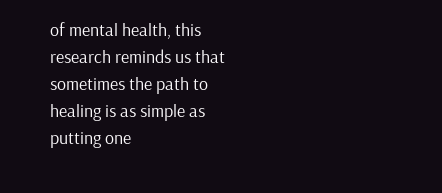of mental health, this research reminds us that sometimes the path to healing is as simple as putting one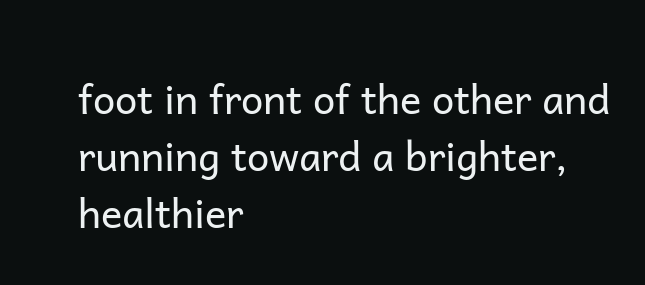foot in front of the other and running toward a brighter, healthier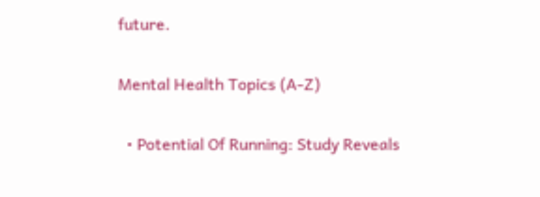future.

Mental Health Topics (A-Z)

  • Potential Of Running: Study Reveals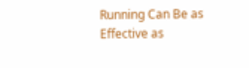Running Can Be as Effective as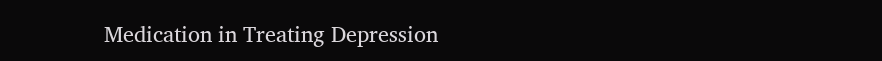Medication in Treating Depression